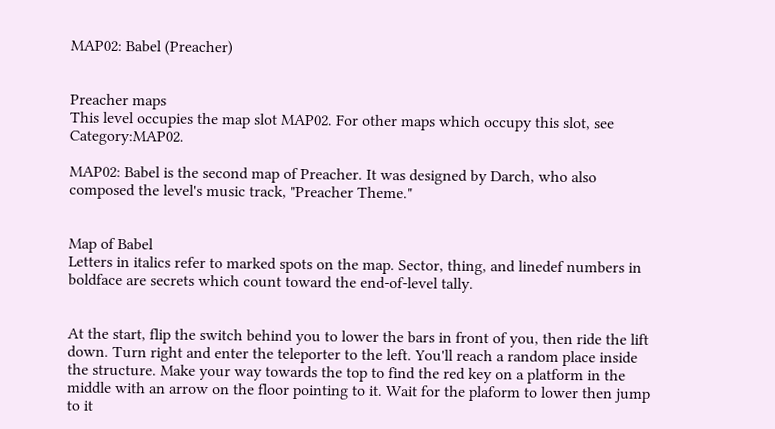MAP02: Babel (Preacher)


Preacher maps
This level occupies the map slot MAP02. For other maps which occupy this slot, see Category:MAP02.

MAP02: Babel is the second map of Preacher. It was designed by Darch, who also composed the level's music track, "Preacher Theme."


Map of Babel
Letters in italics refer to marked spots on the map. Sector, thing, and linedef numbers in boldface are secrets which count toward the end-of-level tally.


At the start, flip the switch behind you to lower the bars in front of you, then ride the lift down. Turn right and enter the teleporter to the left. You'll reach a random place inside the structure. Make your way towards the top to find the red key on a platform in the middle with an arrow on the floor pointing to it. Wait for the plaform to lower then jump to it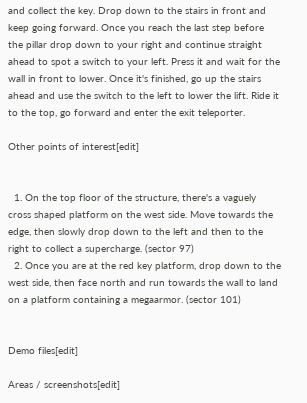and collect the key. Drop down to the stairs in front and keep going forward. Once you reach the last step before the pillar drop down to your right and continue straight ahead to spot a switch to your left. Press it and wait for the wall in front to lower. Once it's finished, go up the stairs ahead and use the switch to the left to lower the lift. Ride it to the top, go forward and enter the exit teleporter.

Other points of interest[edit]


  1. On the top floor of the structure, there's a vaguely cross shaped platform on the west side. Move towards the edge, then slowly drop down to the left and then to the right to collect a supercharge. (sector 97)
  2. Once you are at the red key platform, drop down to the west side, then face north and run towards the wall to land on a platform containing a megaarmor. (sector 101)


Demo files[edit]

Areas / screenshots[edit]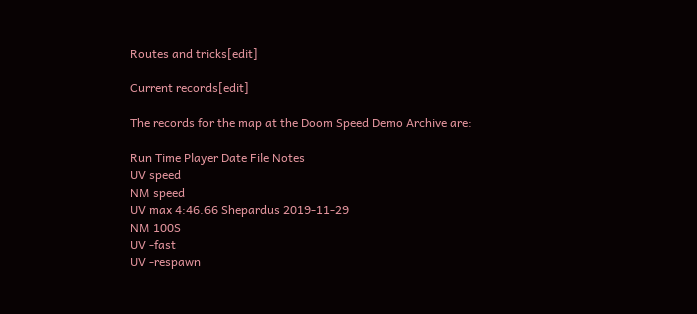Routes and tricks[edit]

Current records[edit]

The records for the map at the Doom Speed Demo Archive are:

Run Time Player Date File Notes
UV speed
NM speed
UV max 4:46.66 Shepardus 2019-11-29
NM 100S
UV -fast
UV -respawn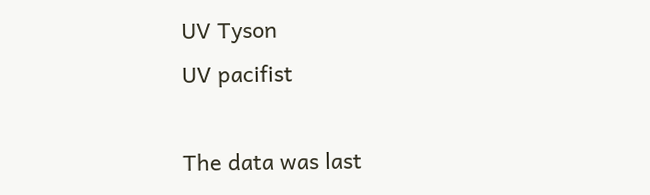UV Tyson
UV pacifist

The data was last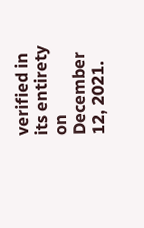verified in its entirety on December 12, 2021.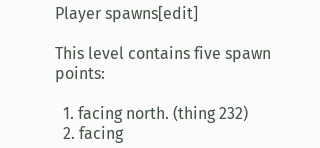Player spawns[edit]

This level contains five spawn points:

  1. facing north. (thing 232)
  2. facing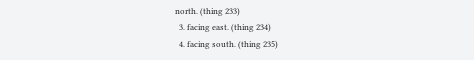north. (thing 233)
  3. facing east. (thing 234)
  4. facing south. (thing 235)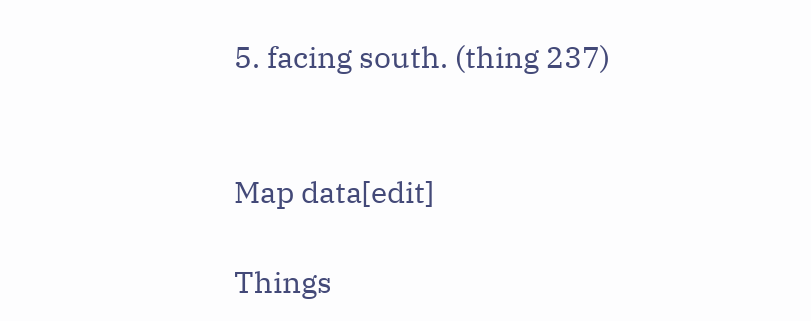5. facing south. (thing 237)


Map data[edit]

Things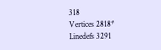318
Vertices 2818*
Linedefs 3291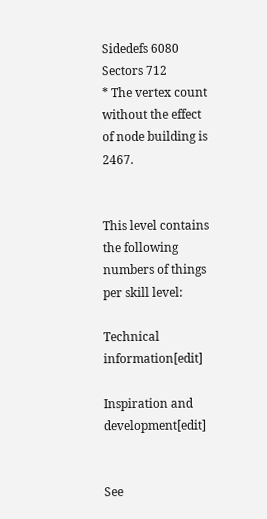Sidedefs 6080
Sectors 712
* The vertex count without the effect of node building is 2467.


This level contains the following numbers of things per skill level:

Technical information[edit]

Inspiration and development[edit]


See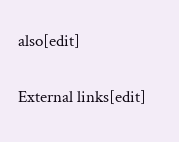also[edit]


External links[edit]